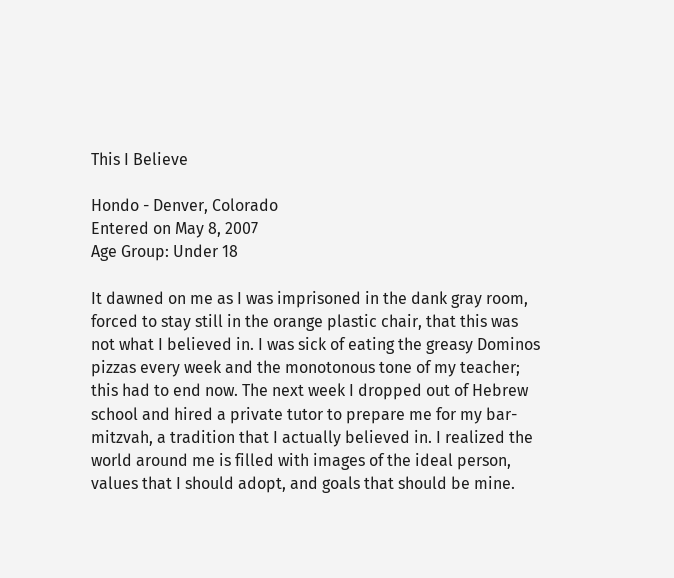This I Believe

Hondo - Denver, Colorado
Entered on May 8, 2007
Age Group: Under 18

It dawned on me as I was imprisoned in the dank gray room, forced to stay still in the orange plastic chair, that this was not what I believed in. I was sick of eating the greasy Dominos pizzas every week and the monotonous tone of my teacher; this had to end now. The next week I dropped out of Hebrew school and hired a private tutor to prepare me for my bar-mitzvah, a tradition that I actually believed in. I realized the world around me is filled with images of the ideal person, values that I should adopt, and goals that should be mine.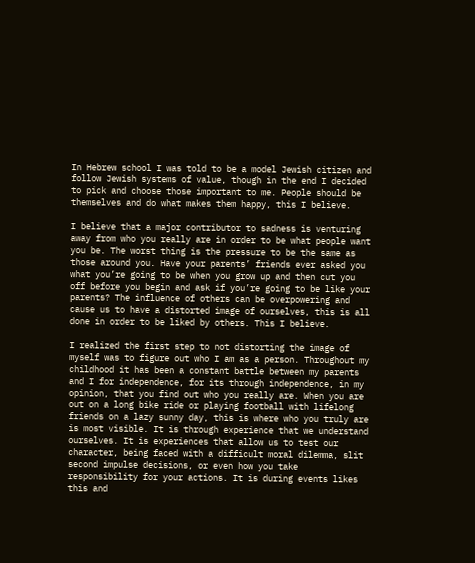In Hebrew school I was told to be a model Jewish citizen and follow Jewish systems of value, though in the end I decided to pick and choose those important to me. People should be themselves and do what makes them happy, this I believe.

I believe that a major contributor to sadness is venturing away from who you really are in order to be what people want you be. The worst thing is the pressure to be the same as those around you. Have your parents’ friends ever asked you what you’re going to be when you grow up and then cut you off before you begin and ask if you’re going to be like your parents? The influence of others can be overpowering and cause us to have a distorted image of ourselves, this is all done in order to be liked by others. This I believe.

I realized the first step to not distorting the image of myself was to figure out who I am as a person. Throughout my childhood it has been a constant battle between my parents and I for independence, for its through independence, in my opinion, that you find out who you really are. When you are out on a long bike ride or playing football with lifelong friends on a lazy sunny day, this is where who you truly are is most visible. It is through experience that we understand ourselves. It is experiences that allow us to test our character, being faced with a difficult moral dilemma, slit second impulse decisions, or even how you take responsibility for your actions. It is during events likes this and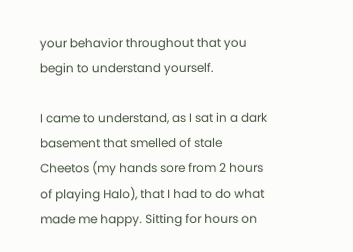your behavior throughout that you begin to understand yourself.

I came to understand, as I sat in a dark basement that smelled of stale Cheetos (my hands sore from 2 hours of playing Halo), that I had to do what made me happy. Sitting for hours on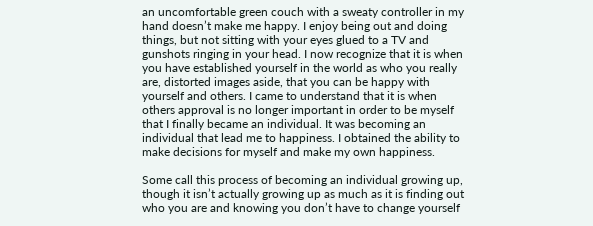an uncomfortable green couch with a sweaty controller in my hand doesn’t make me happy. I enjoy being out and doing things, but not sitting with your eyes glued to a TV and gunshots ringing in your head. I now recognize that it is when you have established yourself in the world as who you really are, distorted images aside, that you can be happy with yourself and others. I came to understand that it is when others approval is no longer important in order to be myself that I finally became an individual. It was becoming an individual that lead me to happiness. I obtained the ability to make decisions for myself and make my own happiness.

Some call this process of becoming an individual growing up, though it isn’t actually growing up as much as it is finding out who you are and knowing you don’t have to change yourself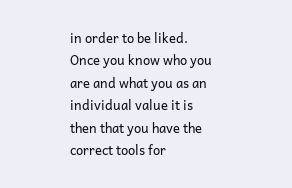in order to be liked. Once you know who you are and what you as an individual value it is then that you have the correct tools for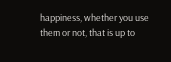happiness, whether you use them or not, that is up to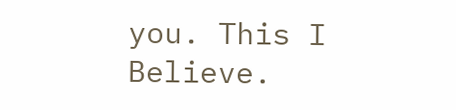you. This I Believe.